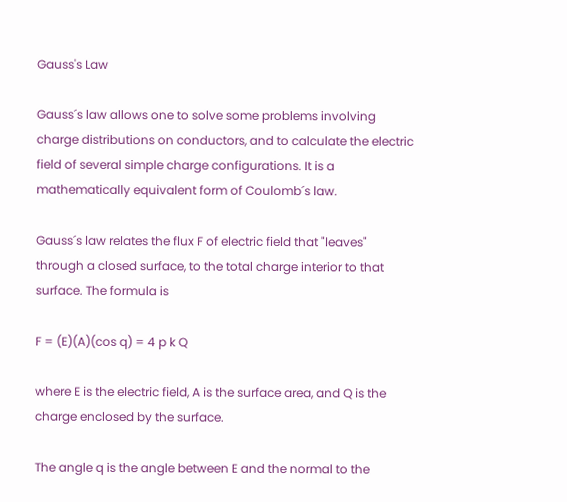Gauss's Law

Gauss´s law allows one to solve some problems involving charge distributions on conductors, and to calculate the electric field of several simple charge configurations. It is a mathematically equivalent form of Coulomb´s law.

Gauss´s law relates the flux F of electric field that "leaves" through a closed surface, to the total charge interior to that surface. The formula is

F = (E)(A)(cos q) = 4 p k Q

where E is the electric field, A is the surface area, and Q is the charge enclosed by the surface.

The angle q is the angle between E and the normal to the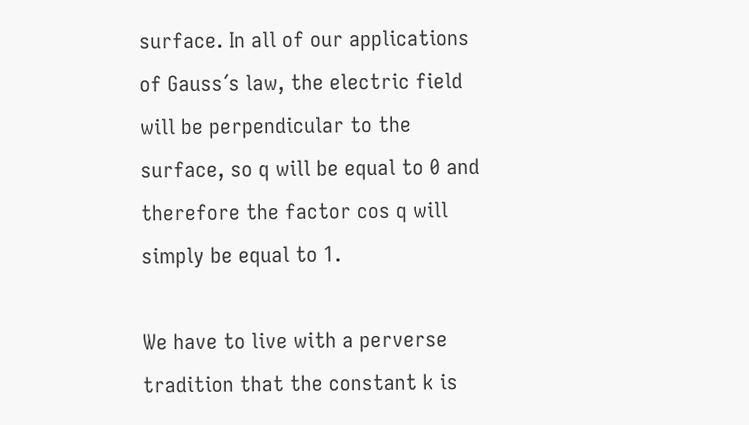surface. In all of our applications of Gauss´s law, the electric field will be perpendicular to the surface, so q will be equal to 0 and therefore the factor cos q will simply be equal to 1.

We have to live with a perverse tradition that the constant k is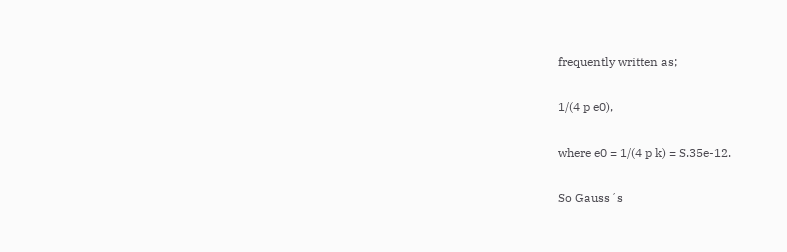frequently written as;

1/(4 p e0),

where e0 = 1/(4 p k) = S.35e-12.

So Gauss´s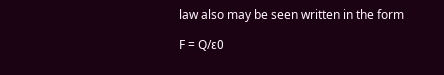law also may be seen written in the form

F = Q/ε0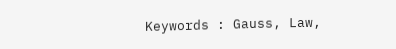Keywords : Gauss, Law,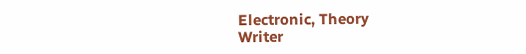Electronic, Theory
Writer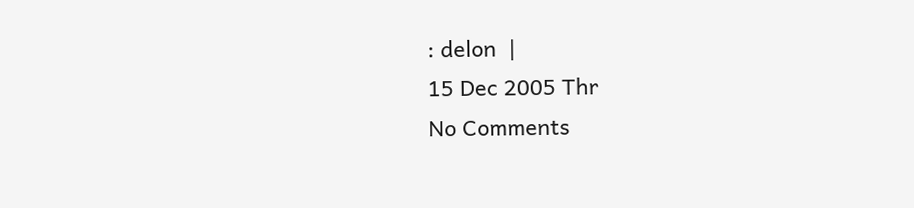: delon  |
15 Dec 2005 Thr
No Comments